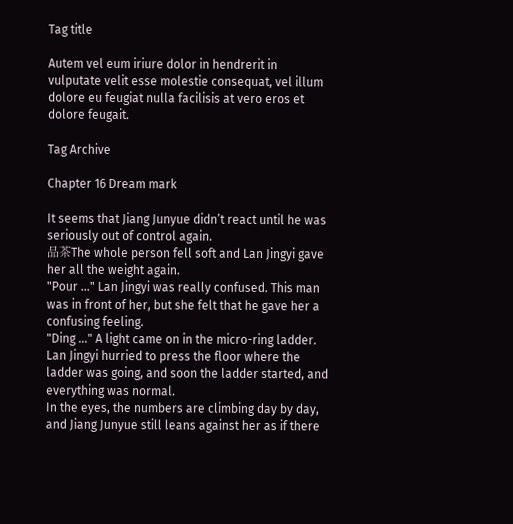Tag title

Autem vel eum iriure dolor in hendrerit in vulputate velit esse molestie consequat, vel illum dolore eu feugiat nulla facilisis at vero eros et dolore feugait.

Tag Archive

Chapter 16 Dream mark

It seems that Jiang Junyue didn’t react until he was seriously out of control again.
品茶The whole person fell soft and Lan Jingyi gave her all the weight again.
"Pour …" Lan Jingyi was really confused. This man was in front of her, but she felt that he gave her a confusing feeling.
"Ding …" A light came on in the micro-ring ladder. Lan Jingyi hurried to press the floor where the ladder was going, and soon the ladder started, and everything was normal.
In the eyes, the numbers are climbing day by day, and Jiang Junyue still leans against her as if there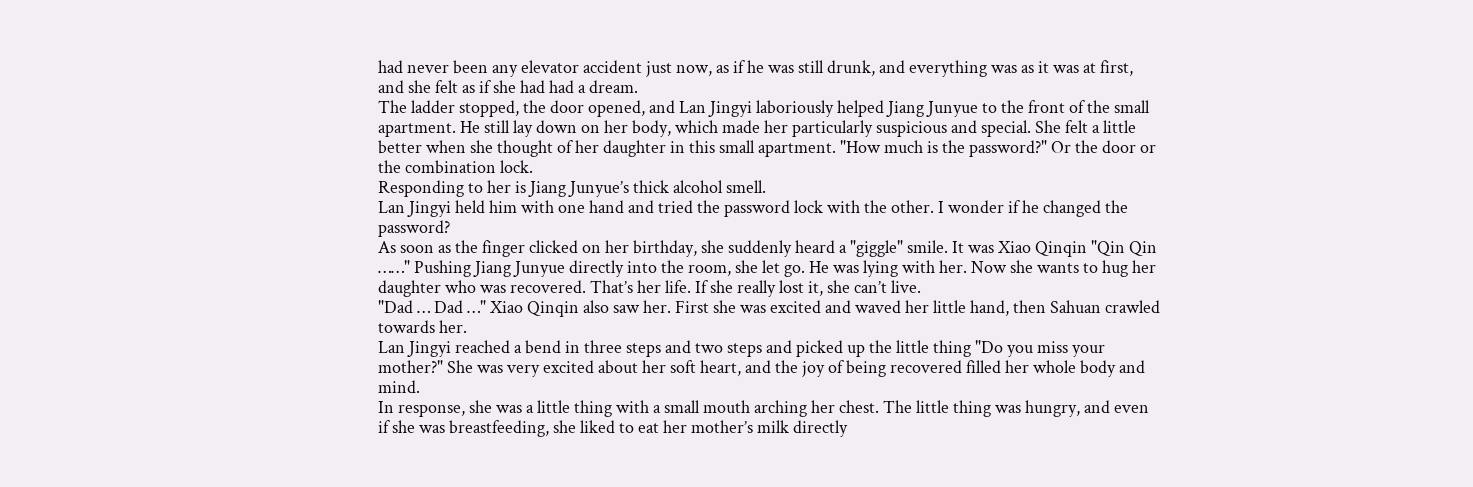had never been any elevator accident just now, as if he was still drunk, and everything was as it was at first, and she felt as if she had had a dream.
The ladder stopped, the door opened, and Lan Jingyi laboriously helped Jiang Junyue to the front of the small apartment. He still lay down on her body, which made her particularly suspicious and special. She felt a little better when she thought of her daughter in this small apartment. "How much is the password?" Or the door or the combination lock.
Responding to her is Jiang Junyue’s thick alcohol smell.
Lan Jingyi held him with one hand and tried the password lock with the other. I wonder if he changed the password?
As soon as the finger clicked on her birthday, she suddenly heard a "giggle" smile. It was Xiao Qinqin "Qin Qin ……" Pushing Jiang Junyue directly into the room, she let go. He was lying with her. Now she wants to hug her daughter who was recovered. That’s her life. If she really lost it, she can’t live.
"Dad … Dad …" Xiao Qinqin also saw her. First she was excited and waved her little hand, then Sahuan crawled towards her.
Lan Jingyi reached a bend in three steps and two steps and picked up the little thing "Do you miss your mother?" She was very excited about her soft heart, and the joy of being recovered filled her whole body and mind.
In response, she was a little thing with a small mouth arching her chest. The little thing was hungry, and even if she was breastfeeding, she liked to eat her mother’s milk directly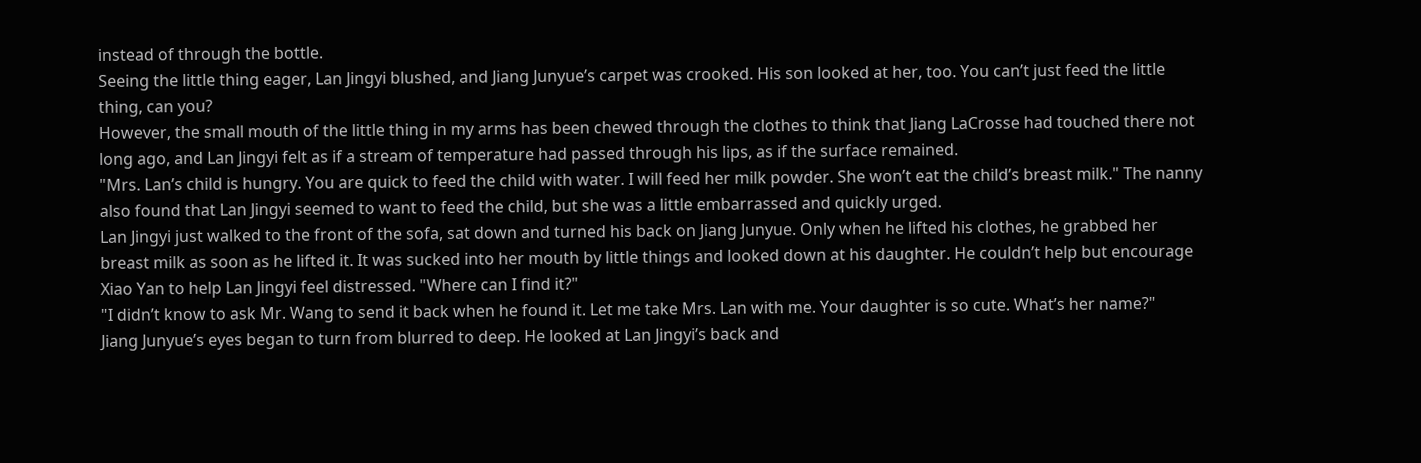instead of through the bottle.
Seeing the little thing eager, Lan Jingyi blushed, and Jiang Junyue’s carpet was crooked. His son looked at her, too. You can’t just feed the little thing, can you?
However, the small mouth of the little thing in my arms has been chewed through the clothes to think that Jiang LaCrosse had touched there not long ago, and Lan Jingyi felt as if a stream of temperature had passed through his lips, as if the surface remained.
"Mrs. Lan’s child is hungry. You are quick to feed the child with water. I will feed her milk powder. She won’t eat the child’s breast milk." The nanny also found that Lan Jingyi seemed to want to feed the child, but she was a little embarrassed and quickly urged.
Lan Jingyi just walked to the front of the sofa, sat down and turned his back on Jiang Junyue. Only when he lifted his clothes, he grabbed her breast milk as soon as he lifted it. It was sucked into her mouth by little things and looked down at his daughter. He couldn’t help but encourage Xiao Yan to help Lan Jingyi feel distressed. "Where can I find it?"
"I didn’t know to ask Mr. Wang to send it back when he found it. Let me take Mrs. Lan with me. Your daughter is so cute. What’s her name?"
Jiang Junyue’s eyes began to turn from blurred to deep. He looked at Lan Jingyi’s back and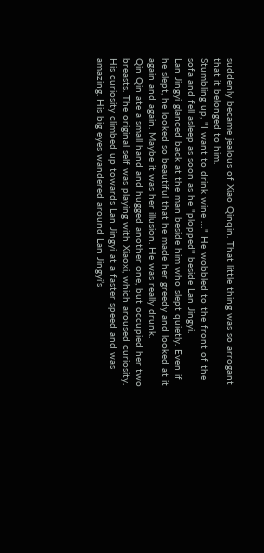suddenly became jealous of Xiao Qinqin. That little thing was so arrogant that it belonged to him.
Stumbling up, "I want to drink wine …" He wobbled to the front of the sofa and fell asleep as soon as he "plopped" beside Lan Jingyi.
Lan Jingyi glanced back at the man beside him who slept quietly. Even if he slept, he looked so beautiful that he made her greedy and looked at it again and again. Maybe it was her illusion. He was really drunk.
Qin Qin ate a small hand and hugged another one, but occupied her two breasts. The original self was playing with Xiaoxi, which aroused curiosity. His curiosity climbed up towards Lan Jingyi at a faster speed and was amazing. His big eyes wandered around Lan Jingyi’s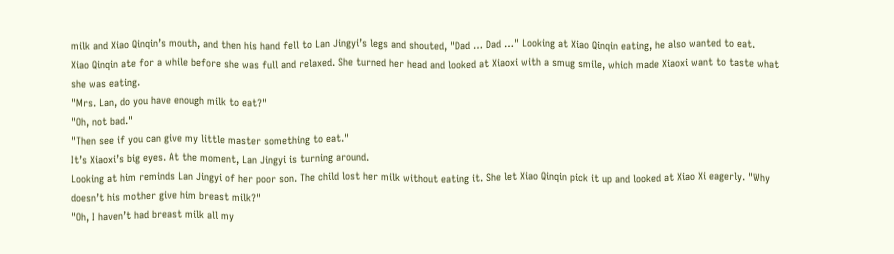milk and Xiao Qinqin’s mouth, and then his hand fell to Lan Jingyi’s legs and shouted, "Dad … Dad …" Looking at Xiao Qinqin eating, he also wanted to eat.
Xiao Qinqin ate for a while before she was full and relaxed. She turned her head and looked at Xiaoxi with a smug smile, which made Xiaoxi want to taste what she was eating.
"Mrs. Lan, do you have enough milk to eat?"
"Oh, not bad."
"Then see if you can give my little master something to eat."
It’s Xiaoxi’s big eyes. At the moment, Lan Jingyi is turning around.
Looking at him reminds Lan Jingyi of her poor son. The child lost her milk without eating it. She let Xiao Qinqin pick it up and looked at Xiao Xi eagerly. "Why doesn’t his mother give him breast milk?"
"Oh, I haven’t had breast milk all my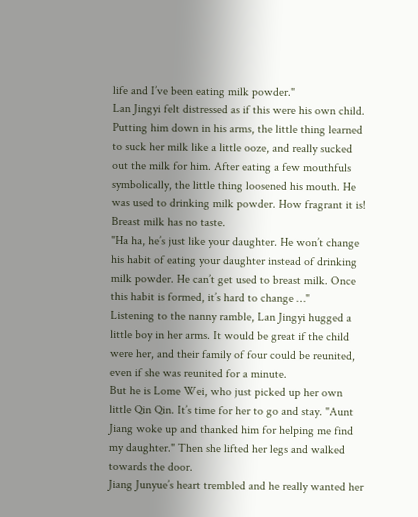life and I’ve been eating milk powder."
Lan Jingyi felt distressed as if this were his own child. Putting him down in his arms, the little thing learned to suck her milk like a little ooze, and really sucked out the milk for him. After eating a few mouthfuls symbolically, the little thing loosened his mouth. He was used to drinking milk powder. How fragrant it is! Breast milk has no taste.
"Ha ha, he’s just like your daughter. He won’t change his habit of eating your daughter instead of drinking milk powder. He can’t get used to breast milk. Once this habit is formed, it’s hard to change …"
Listening to the nanny ramble, Lan Jingyi hugged a little boy in her arms. It would be great if the child were her, and their family of four could be reunited, even if she was reunited for a minute.
But he is Lome Wei, who just picked up her own little Qin Qin. It’s time for her to go and stay. "Aunt Jiang woke up and thanked him for helping me find my daughter." Then she lifted her legs and walked towards the door.
Jiang Junyue’s heart trembled and he really wanted her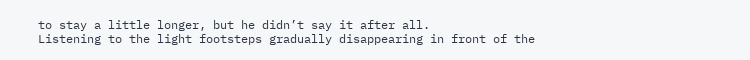to stay a little longer, but he didn’t say it after all.
Listening to the light footsteps gradually disappearing in front of the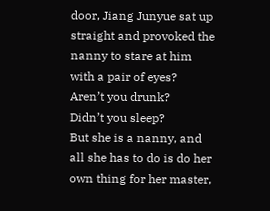door, Jiang Junyue sat up straight and provoked the nanny to stare at him with a pair of eyes?
Aren’t you drunk?
Didn’t you sleep?
But she is a nanny, and all she has to do is do her own thing for her master,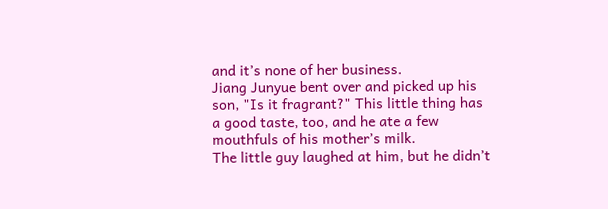and it’s none of her business.
Jiang Junyue bent over and picked up his son, "Is it fragrant?" This little thing has a good taste, too, and he ate a few mouthfuls of his mother’s milk.
The little guy laughed at him, but he didn’t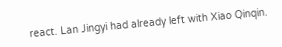react. Lan Jingyi had already left with Xiao Qinqin.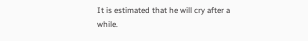It is estimated that he will cry after a while.